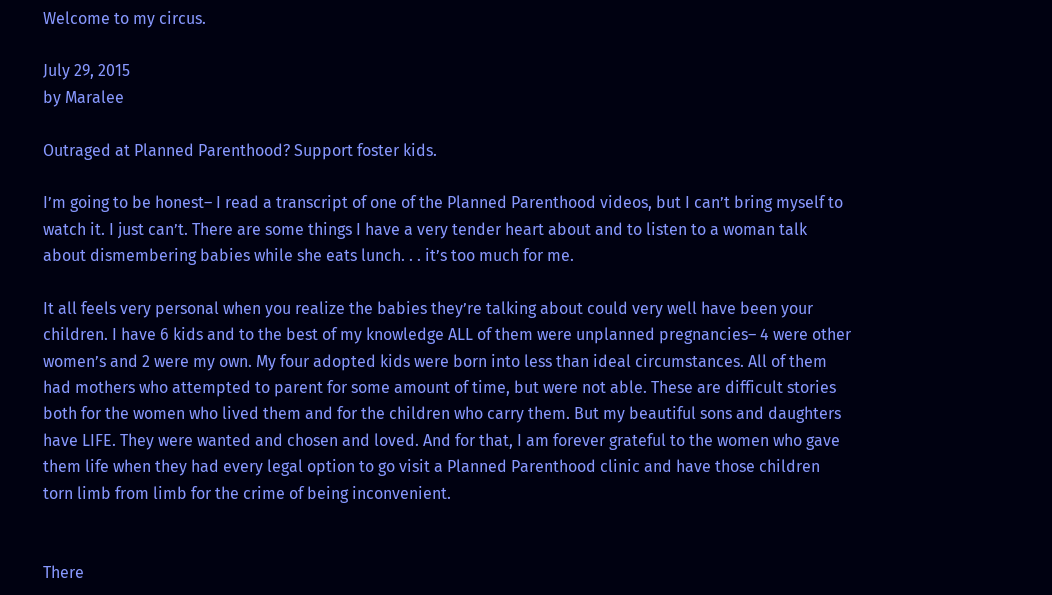Welcome to my circus.

July 29, 2015
by Maralee

Outraged at Planned Parenthood? Support foster kids.

I’m going to be honest– I read a transcript of one of the Planned Parenthood videos, but I can’t bring myself to watch it. I just can’t. There are some things I have a very tender heart about and to listen to a woman talk about dismembering babies while she eats lunch. . . it’s too much for me.

It all feels very personal when you realize the babies they’re talking about could very well have been your children. I have 6 kids and to the best of my knowledge ALL of them were unplanned pregnancies– 4 were other women’s and 2 were my own. My four adopted kids were born into less than ideal circumstances. All of them had mothers who attempted to parent for some amount of time, but were not able. These are difficult stories both for the women who lived them and for the children who carry them. But my beautiful sons and daughters have LIFE. They were wanted and chosen and loved. And for that, I am forever grateful to the women who gave them life when they had every legal option to go visit a Planned Parenthood clinic and have those children torn limb from limb for the crime of being inconvenient.


There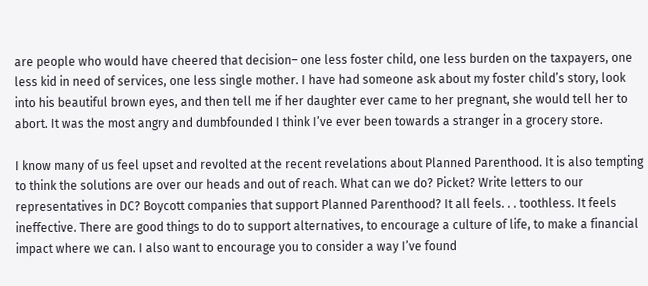are people who would have cheered that decision– one less foster child, one less burden on the taxpayers, one less kid in need of services, one less single mother. I have had someone ask about my foster child’s story, look into his beautiful brown eyes, and then tell me if her daughter ever came to her pregnant, she would tell her to abort. It was the most angry and dumbfounded I think I’ve ever been towards a stranger in a grocery store.

I know many of us feel upset and revolted at the recent revelations about Planned Parenthood. It is also tempting to think the solutions are over our heads and out of reach. What can we do? Picket? Write letters to our representatives in DC? Boycott companies that support Planned Parenthood? It all feels. . . toothless. It feels ineffective. There are good things to do to support alternatives, to encourage a culture of life, to make a financial impact where we can. I also want to encourage you to consider a way I’ve found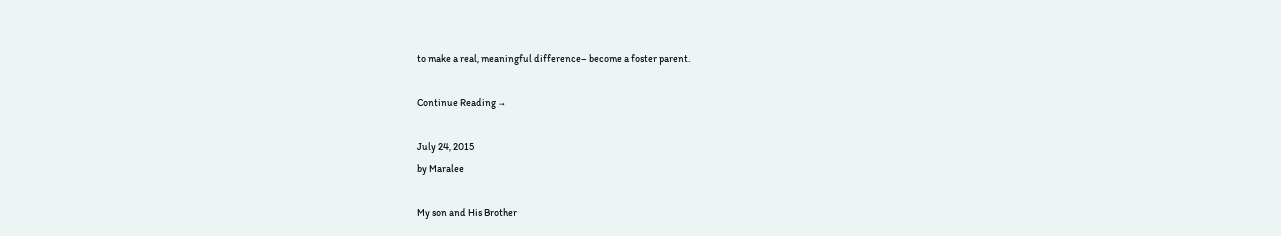to make a real, meaningful difference– become a foster parent.

Continue Reading →

July 24, 2015
by Maralee

My son and His Brother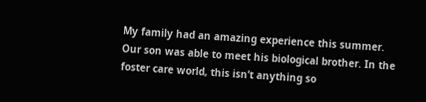My family had an amazing experience this summer. Our son was able to meet his biological brother. In the foster care world, this isn’t anything so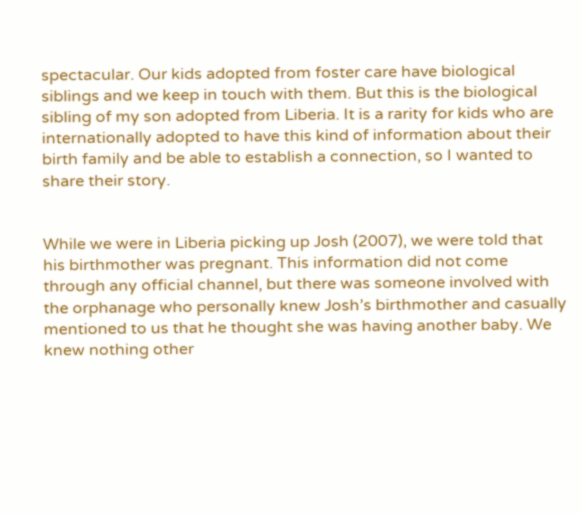spectacular. Our kids adopted from foster care have biological siblings and we keep in touch with them. But this is the biological sibling of my son adopted from Liberia. It is a rarity for kids who are internationally adopted to have this kind of information about their birth family and be able to establish a connection, so I wanted to share their story.


While we were in Liberia picking up Josh (2007), we were told that his birthmother was pregnant. This information did not come through any official channel, but there was someone involved with the orphanage who personally knew Josh’s birthmother and casually mentioned to us that he thought she was having another baby. We knew nothing other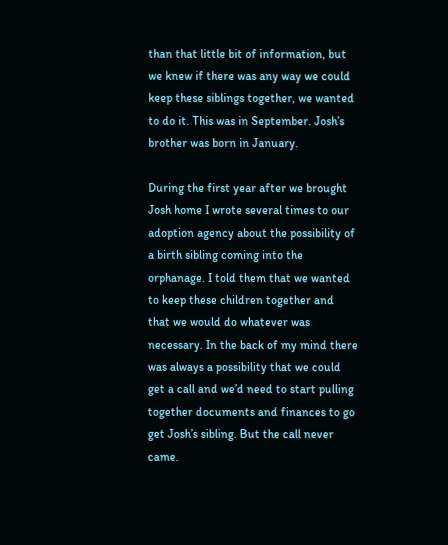than that little bit of information, but we knew if there was any way we could keep these siblings together, we wanted to do it. This was in September. Josh’s brother was born in January.

During the first year after we brought Josh home I wrote several times to our adoption agency about the possibility of a birth sibling coming into the orphanage. I told them that we wanted to keep these children together and that we would do whatever was necessary. In the back of my mind there was always a possibility that we could get a call and we’d need to start pulling together documents and finances to go get Josh’s sibling. But the call never came.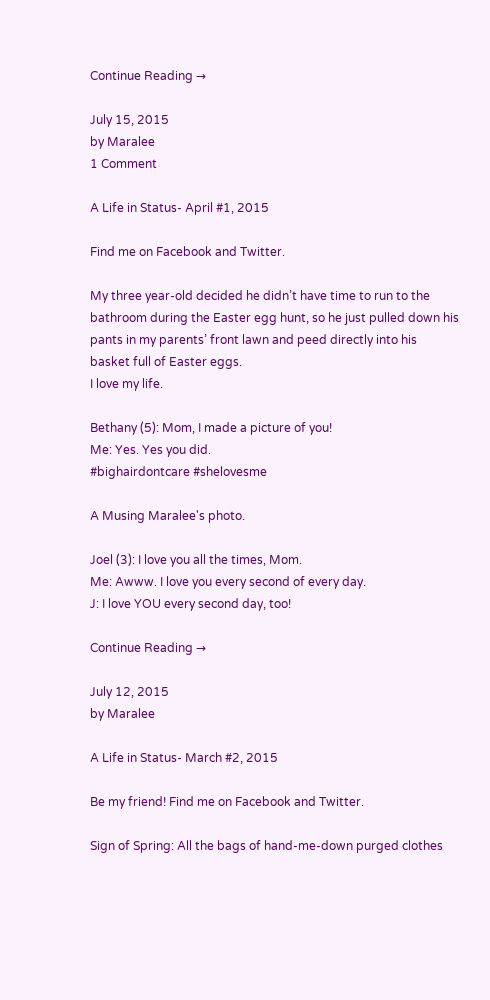Continue Reading →

July 15, 2015
by Maralee
1 Comment

A Life in Status- April #1, 2015

Find me on Facebook and Twitter.

My three year-old decided he didn’t have time to run to the bathroom during the Easter egg hunt, so he just pulled down his pants in my parents’ front lawn and peed directly into his basket full of Easter eggs.
I love my life.

Bethany (5): Mom, I made a picture of you!
Me: Yes. Yes you did.
#bighairdontcare #shelovesme

A Musing Maralee's photo.

Joel (3): I love you all the times, Mom.
Me: Awww. I love you every second of every day.
J: I love YOU every second day, too!

Continue Reading →

July 12, 2015
by Maralee

A Life in Status- March #2, 2015

Be my friend! Find me on Facebook and Twitter.

Sign of Spring: All the bags of hand-me-down purged clothes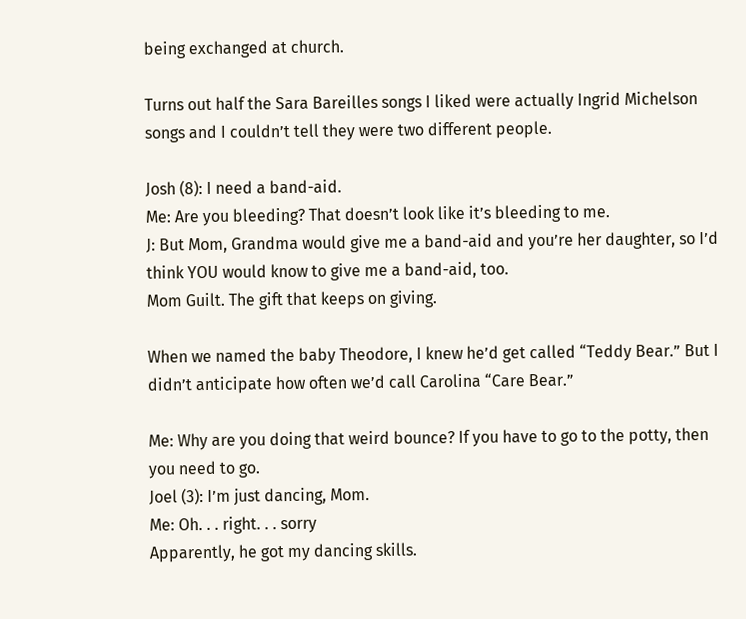being exchanged at church.

Turns out half the Sara Bareilles songs I liked were actually Ingrid Michelson songs and I couldn’t tell they were two different people.

Josh (8): I need a band-aid.
Me: Are you bleeding? That doesn’t look like it’s bleeding to me.
J: But Mom, Grandma would give me a band-aid and you’re her daughter, so I’d think YOU would know to give me a band-aid, too.
Mom Guilt. The gift that keeps on giving.

When we named the baby Theodore, I knew he’d get called “Teddy Bear.” But I didn’t anticipate how often we’d call Carolina “Care Bear.”

Me: Why are you doing that weird bounce? If you have to go to the potty, then you need to go.
Joel (3): I’m just dancing, Mom.
Me: Oh. . . right. . . sorry
Apparently, he got my dancing skills.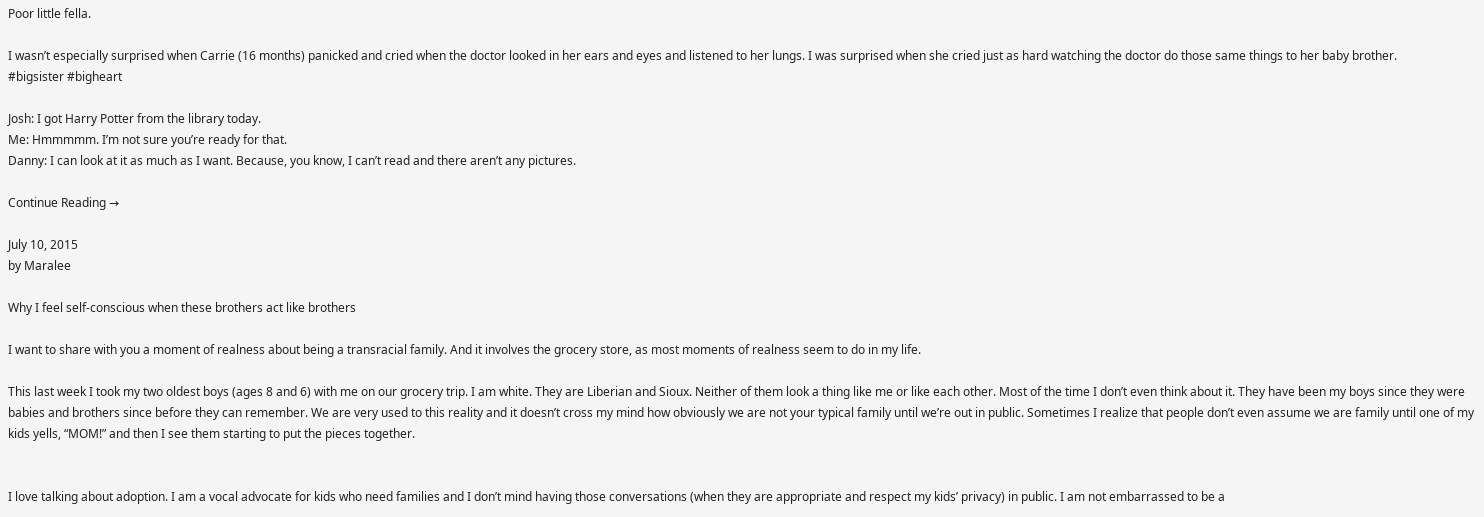Poor little fella.

I wasn’t especially surprised when Carrie (16 months) panicked and cried when the doctor looked in her ears and eyes and listened to her lungs. I was surprised when she cried just as hard watching the doctor do those same things to her baby brother.
#bigsister #bigheart

Josh: I got Harry Potter from the library today.
Me: Hmmmmm. I’m not sure you’re ready for that.
Danny: I can look at it as much as I want. Because, you know, I can’t read and there aren’t any pictures.

Continue Reading →

July 10, 2015
by Maralee

Why I feel self-conscious when these brothers act like brothers

I want to share with you a moment of realness about being a transracial family. And it involves the grocery store, as most moments of realness seem to do in my life.

This last week I took my two oldest boys (ages 8 and 6) with me on our grocery trip. I am white. They are Liberian and Sioux. Neither of them look a thing like me or like each other. Most of the time I don’t even think about it. They have been my boys since they were babies and brothers since before they can remember. We are very used to this reality and it doesn’t cross my mind how obviously we are not your typical family until we’re out in public. Sometimes I realize that people don’t even assume we are family until one of my kids yells, “MOM!” and then I see them starting to put the pieces together.


I love talking about adoption. I am a vocal advocate for kids who need families and I don’t mind having those conversations (when they are appropriate and respect my kids’ privacy) in public. I am not embarrassed to be a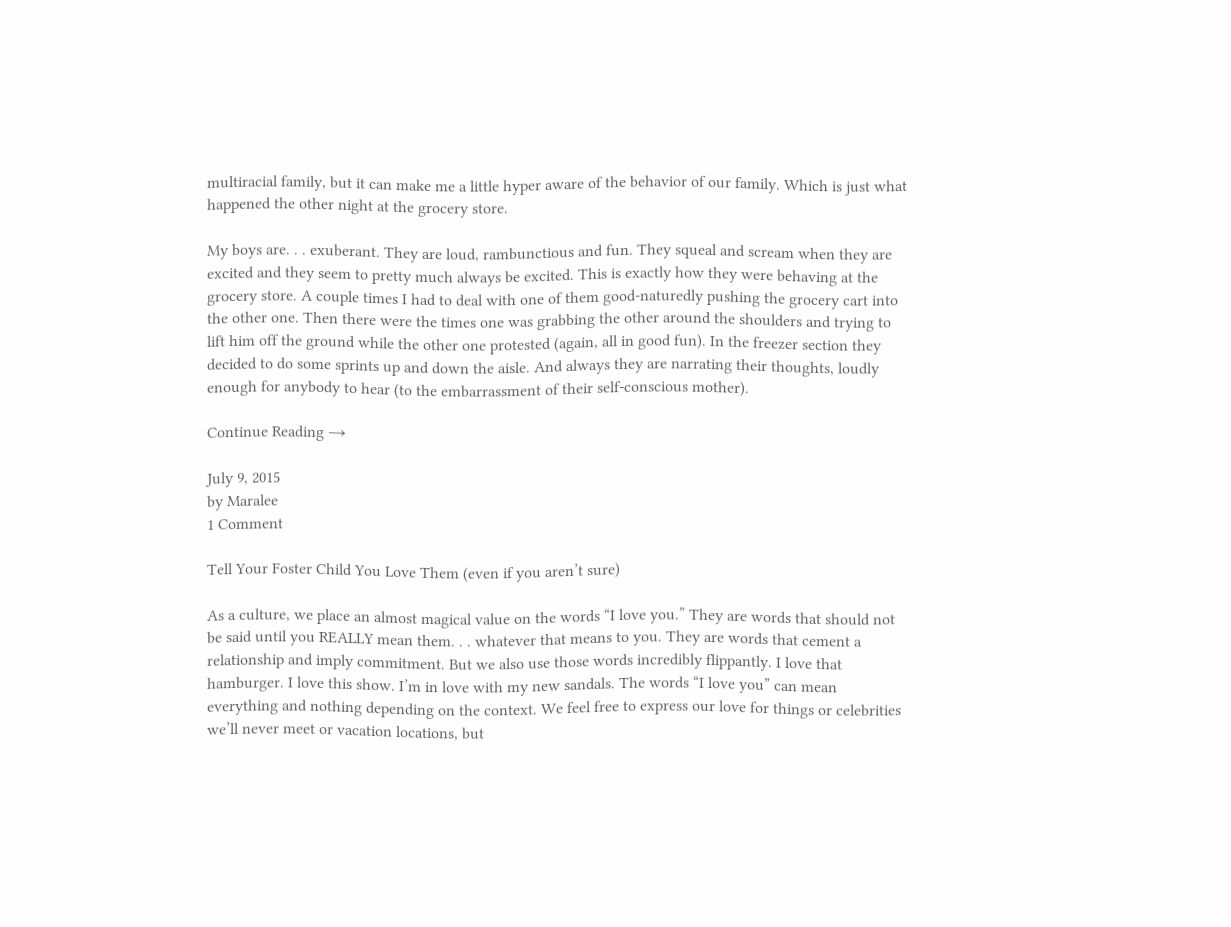multiracial family, but it can make me a little hyper aware of the behavior of our family. Which is just what happened the other night at the grocery store.

My boys are. . . exuberant. They are loud, rambunctious and fun. They squeal and scream when they are excited and they seem to pretty much always be excited. This is exactly how they were behaving at the grocery store. A couple times I had to deal with one of them good-naturedly pushing the grocery cart into the other one. Then there were the times one was grabbing the other around the shoulders and trying to lift him off the ground while the other one protested (again, all in good fun). In the freezer section they decided to do some sprints up and down the aisle. And always they are narrating their thoughts, loudly enough for anybody to hear (to the embarrassment of their self-conscious mother).

Continue Reading →

July 9, 2015
by Maralee
1 Comment

Tell Your Foster Child You Love Them (even if you aren’t sure)

As a culture, we place an almost magical value on the words “I love you.” They are words that should not be said until you REALLY mean them. . . whatever that means to you. They are words that cement a relationship and imply commitment. But we also use those words incredibly flippantly. I love that hamburger. I love this show. I’m in love with my new sandals. The words “I love you” can mean everything and nothing depending on the context. We feel free to express our love for things or celebrities we’ll never meet or vacation locations, but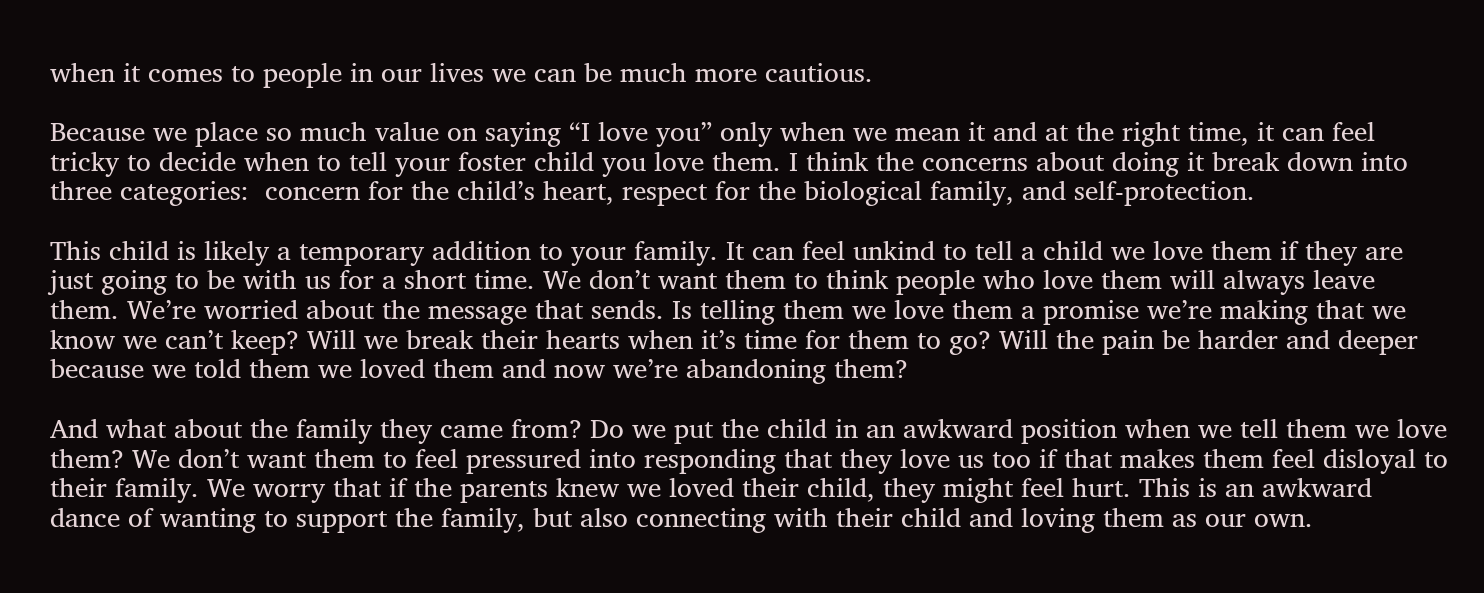when it comes to people in our lives we can be much more cautious.

Because we place so much value on saying “I love you” only when we mean it and at the right time, it can feel tricky to decide when to tell your foster child you love them. I think the concerns about doing it break down into three categories:  concern for the child’s heart, respect for the biological family, and self-protection.

This child is likely a temporary addition to your family. It can feel unkind to tell a child we love them if they are just going to be with us for a short time. We don’t want them to think people who love them will always leave them. We’re worried about the message that sends. Is telling them we love them a promise we’re making that we know we can’t keep? Will we break their hearts when it’s time for them to go? Will the pain be harder and deeper because we told them we loved them and now we’re abandoning them?

And what about the family they came from? Do we put the child in an awkward position when we tell them we love them? We don’t want them to feel pressured into responding that they love us too if that makes them feel disloyal to their family. We worry that if the parents knew we loved their child, they might feel hurt. This is an awkward dance of wanting to support the family, but also connecting with their child and loving them as our own.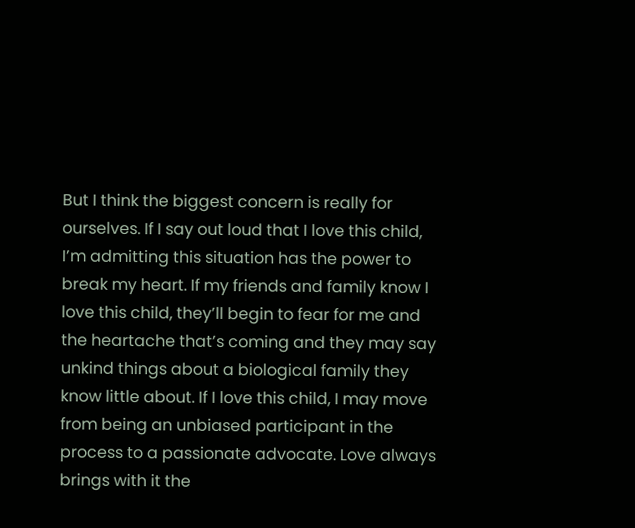But I think the biggest concern is really for ourselves. If I say out loud that I love this child, I’m admitting this situation has the power to break my heart. If my friends and family know I love this child, they’ll begin to fear for me and the heartache that’s coming and they may say unkind things about a biological family they know little about. If I love this child, I may move from being an unbiased participant in the process to a passionate advocate. Love always brings with it the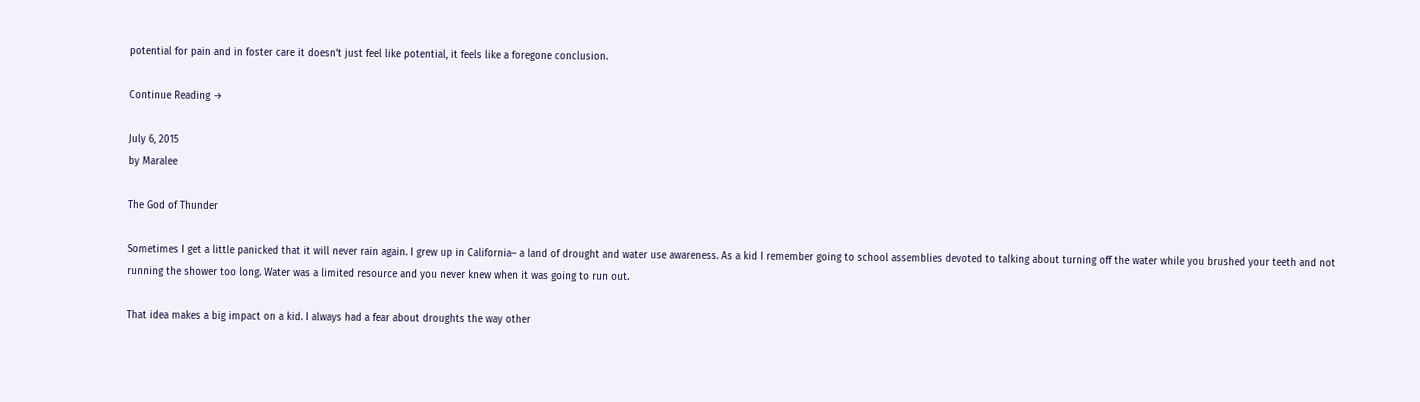potential for pain and in foster care it doesn’t just feel like potential, it feels like a foregone conclusion.

Continue Reading →

July 6, 2015
by Maralee

The God of Thunder

Sometimes I get a little panicked that it will never rain again. I grew up in California– a land of drought and water use awareness. As a kid I remember going to school assemblies devoted to talking about turning off the water while you brushed your teeth and not running the shower too long. Water was a limited resource and you never knew when it was going to run out.

That idea makes a big impact on a kid. I always had a fear about droughts the way other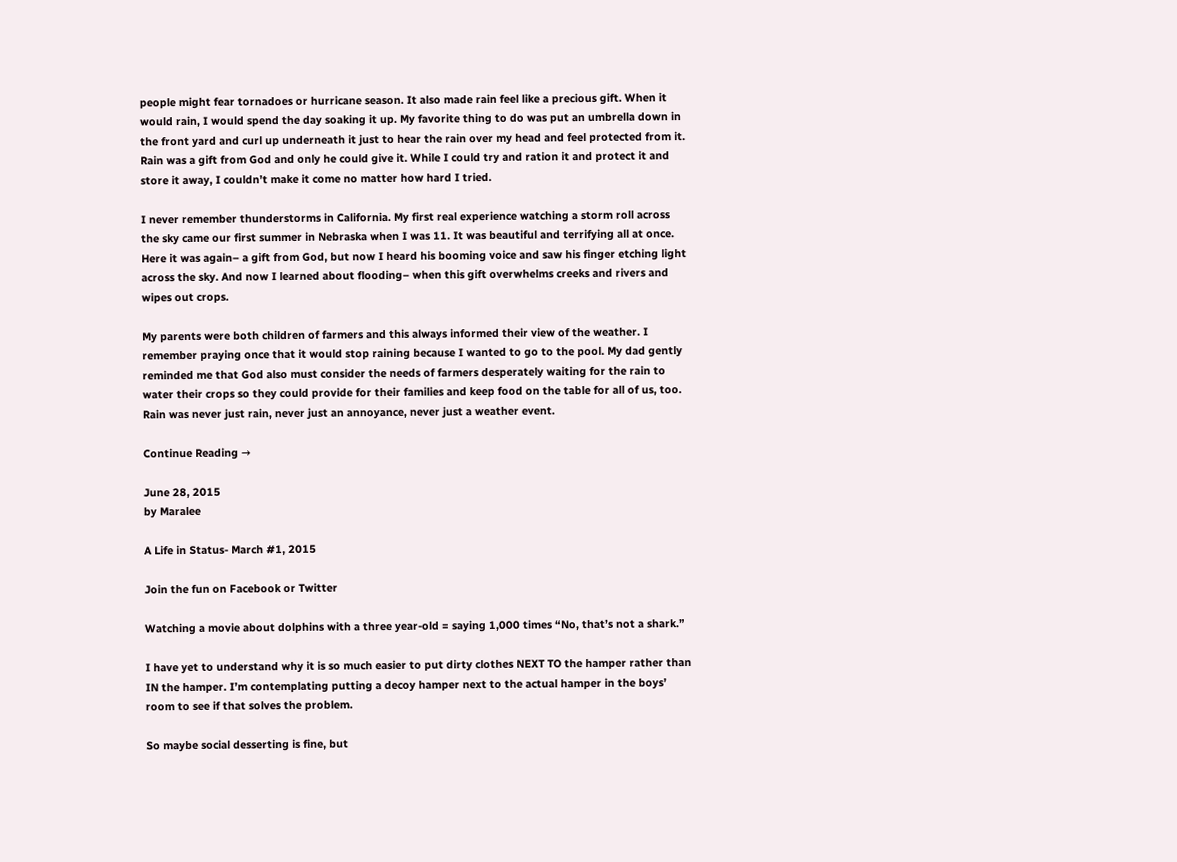people might fear tornadoes or hurricane season. It also made rain feel like a precious gift. When it would rain, I would spend the day soaking it up. My favorite thing to do was put an umbrella down in the front yard and curl up underneath it just to hear the rain over my head and feel protected from it. Rain was a gift from God and only he could give it. While I could try and ration it and protect it and store it away, I couldn’t make it come no matter how hard I tried.

I never remember thunderstorms in California. My first real experience watching a storm roll across the sky came our first summer in Nebraska when I was 11. It was beautiful and terrifying all at once. Here it was again– a gift from God, but now I heard his booming voice and saw his finger etching light across the sky. And now I learned about flooding– when this gift overwhelms creeks and rivers and wipes out crops.

My parents were both children of farmers and this always informed their view of the weather. I remember praying once that it would stop raining because I wanted to go to the pool. My dad gently reminded me that God also must consider the needs of farmers desperately waiting for the rain to water their crops so they could provide for their families and keep food on the table for all of us, too. Rain was never just rain, never just an annoyance, never just a weather event.

Continue Reading →

June 28, 2015
by Maralee

A Life in Status- March #1, 2015

Join the fun on Facebook or Twitter

Watching a movie about dolphins with a three year-old = saying 1,000 times “No, that’s not a shark.”

I have yet to understand why it is so much easier to put dirty clothes NEXT TO the hamper rather than IN the hamper. I’m contemplating putting a decoy hamper next to the actual hamper in the boys’ room to see if that solves the problem.

So maybe social desserting is fine, but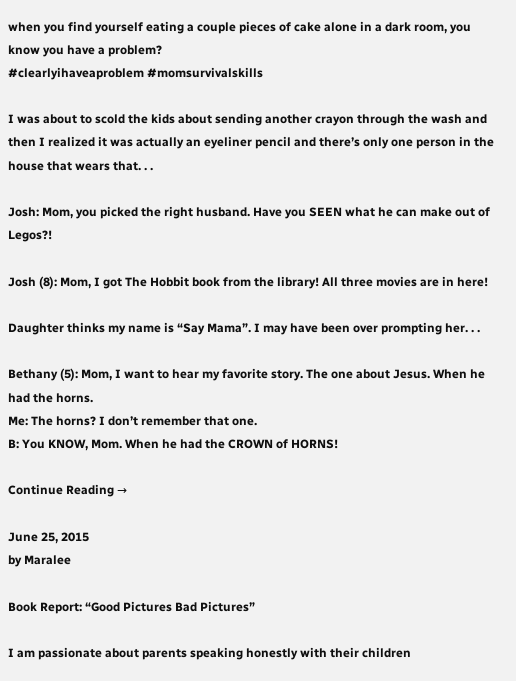when you find yourself eating a couple pieces of cake alone in a dark room, you know you have a problem?
#clearlyihaveaproblem #momsurvivalskills

I was about to scold the kids about sending another crayon through the wash and then I realized it was actually an eyeliner pencil and there’s only one person in the house that wears that. . .

Josh: Mom, you picked the right husband. Have you SEEN what he can make out of Legos?!

Josh (8): Mom, I got The Hobbit book from the library! All three movies are in here!

Daughter thinks my name is “Say Mama”. I may have been over prompting her. . .

Bethany (5): Mom, I want to hear my favorite story. The one about Jesus. When he had the horns.
Me: The horns? I don’t remember that one.
B: You KNOW, Mom. When he had the CROWN of HORNS!

Continue Reading →

June 25, 2015
by Maralee

Book Report: “Good Pictures Bad Pictures”

I am passionate about parents speaking honestly with their children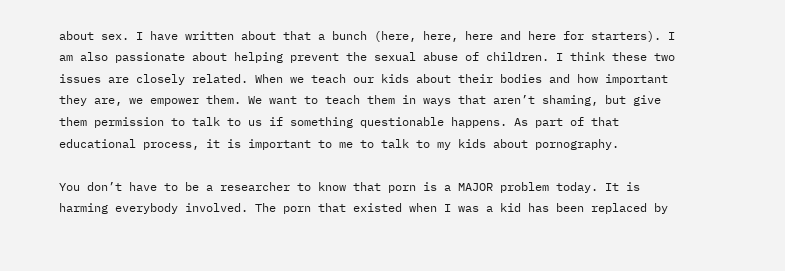about sex. I have written about that a bunch (here, here, here and here for starters). I am also passionate about helping prevent the sexual abuse of children. I think these two issues are closely related. When we teach our kids about their bodies and how important they are, we empower them. We want to teach them in ways that aren’t shaming, but give them permission to talk to us if something questionable happens. As part of that educational process, it is important to me to talk to my kids about pornography.

You don’t have to be a researcher to know that porn is a MAJOR problem today. It is harming everybody involved. The porn that existed when I was a kid has been replaced by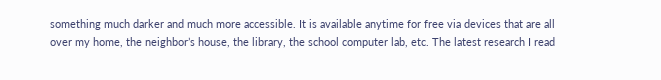something much darker and much more accessible. It is available anytime for free via devices that are all over my home, the neighbor’s house, the library, the school computer lab, etc. The latest research I read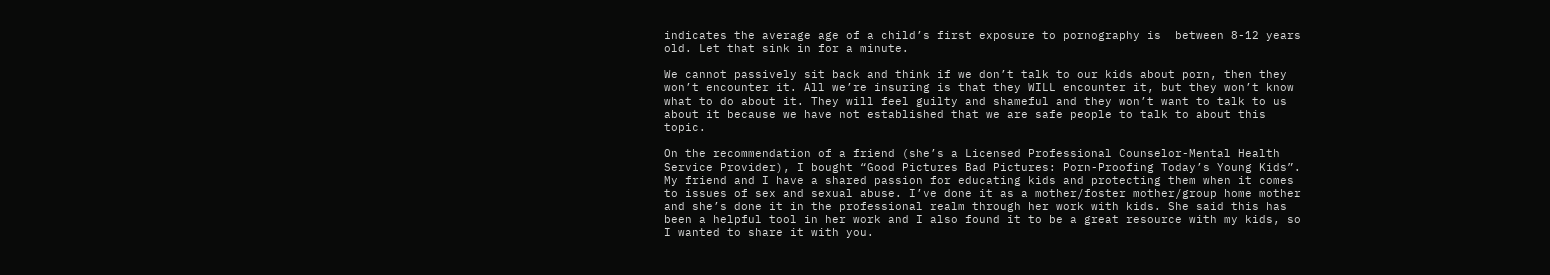indicates the average age of a child’s first exposure to pornography is  between 8-12 years old. Let that sink in for a minute.

We cannot passively sit back and think if we don’t talk to our kids about porn, then they won’t encounter it. All we’re insuring is that they WILL encounter it, but they won’t know what to do about it. They will feel guilty and shameful and they won’t want to talk to us about it because we have not established that we are safe people to talk to about this topic.

On the recommendation of a friend (she’s a Licensed Professional Counselor-Mental Health Service Provider), I bought “Good Pictures Bad Pictures: Porn-Proofing Today’s Young Kids”.  My friend and I have a shared passion for educating kids and protecting them when it comes to issues of sex and sexual abuse. I’ve done it as a mother/foster mother/group home mother and she’s done it in the professional realm through her work with kids. She said this has been a helpful tool in her work and I also found it to be a great resource with my kids, so I wanted to share it with you.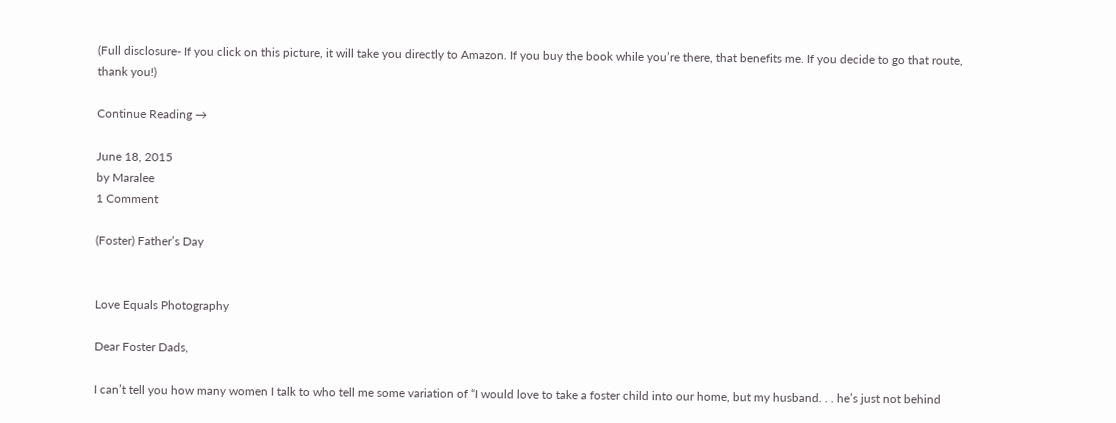(Full disclosure- If you click on this picture, it will take you directly to Amazon. If you buy the book while you’re there, that benefits me. If you decide to go that route, thank you!)

Continue Reading →

June 18, 2015
by Maralee
1 Comment

(Foster) Father’s Day


Love Equals Photography

Dear Foster Dads,

I can’t tell you how many women I talk to who tell me some variation of “I would love to take a foster child into our home, but my husband. . . he’s just not behind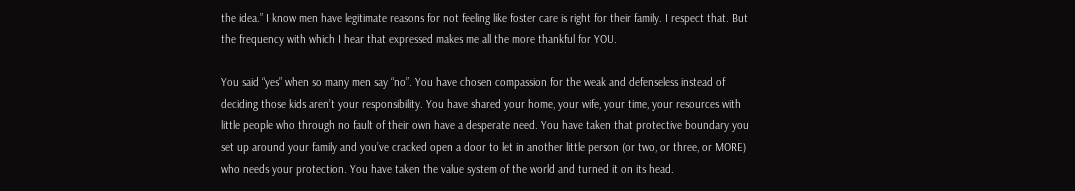the idea.” I know men have legitimate reasons for not feeling like foster care is right for their family. I respect that. But the frequency with which I hear that expressed makes me all the more thankful for YOU.

You said “yes” when so many men say “no”. You have chosen compassion for the weak and defenseless instead of deciding those kids aren’t your responsibility. You have shared your home, your wife, your time, your resources with little people who through no fault of their own have a desperate need. You have taken that protective boundary you set up around your family and you’ve cracked open a door to let in another little person (or two, or three, or MORE) who needs your protection. You have taken the value system of the world and turned it on its head.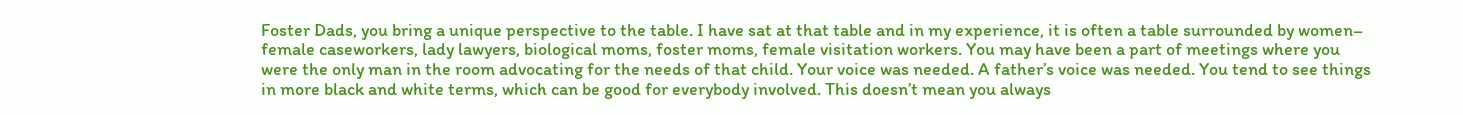Foster Dads, you bring a unique perspective to the table. I have sat at that table and in my experience, it is often a table surrounded by women– female caseworkers, lady lawyers, biological moms, foster moms, female visitation workers. You may have been a part of meetings where you were the only man in the room advocating for the needs of that child. Your voice was needed. A father’s voice was needed. You tend to see things in more black and white terms, which can be good for everybody involved. This doesn’t mean you always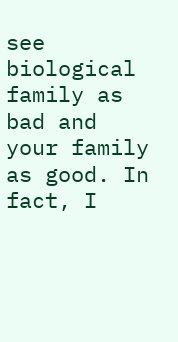see biological family as bad and your family as good. In fact, I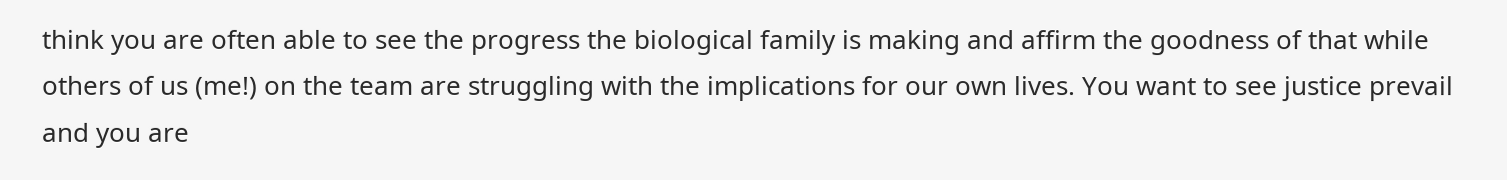think you are often able to see the progress the biological family is making and affirm the goodness of that while others of us (me!) on the team are struggling with the implications for our own lives. You want to see justice prevail and you are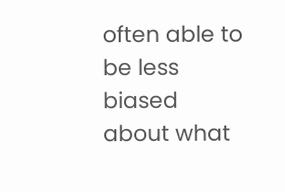often able to be less biased about what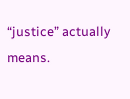“justice” actually means.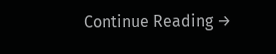Continue Reading →